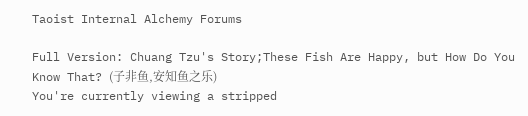Taoist Internal Alchemy Forums

Full Version: Chuang Tzu's Story;These Fish Are Happy, but How Do You Know That? (子非鱼,安知鱼之乐)
You're currently viewing a stripped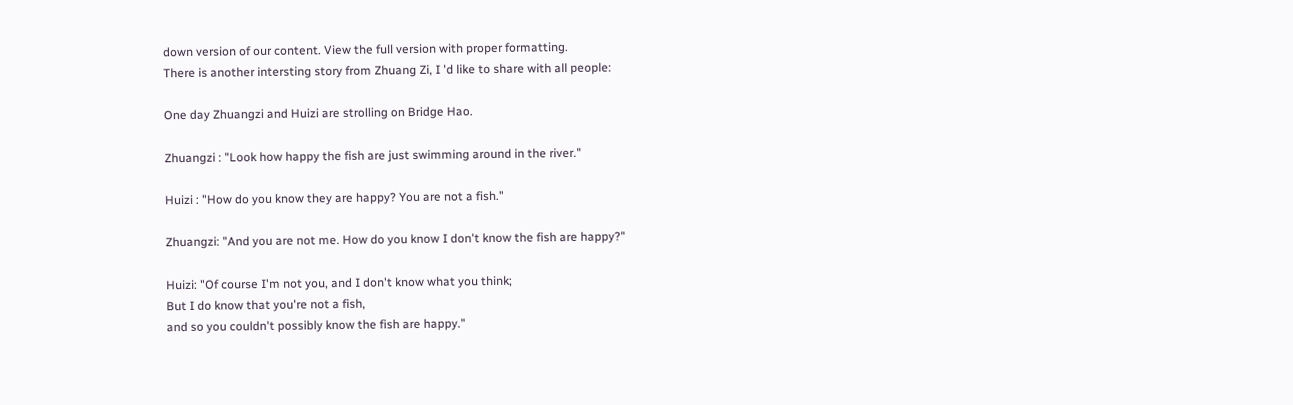down version of our content. View the full version with proper formatting.
There is another intersting story from Zhuang Zi, I 'd like to share with all people:

One day Zhuangzi and Huizi are strolling on Bridge Hao.

Zhuangzi : "Look how happy the fish are just swimming around in the river."

Huizi : "How do you know they are happy? You are not a fish."

Zhuangzi: "And you are not me. How do you know I don't know the fish are happy?"

Huizi: "Of course I'm not you, and I don't know what you think;
But I do know that you're not a fish,
and so you couldn't possibly know the fish are happy."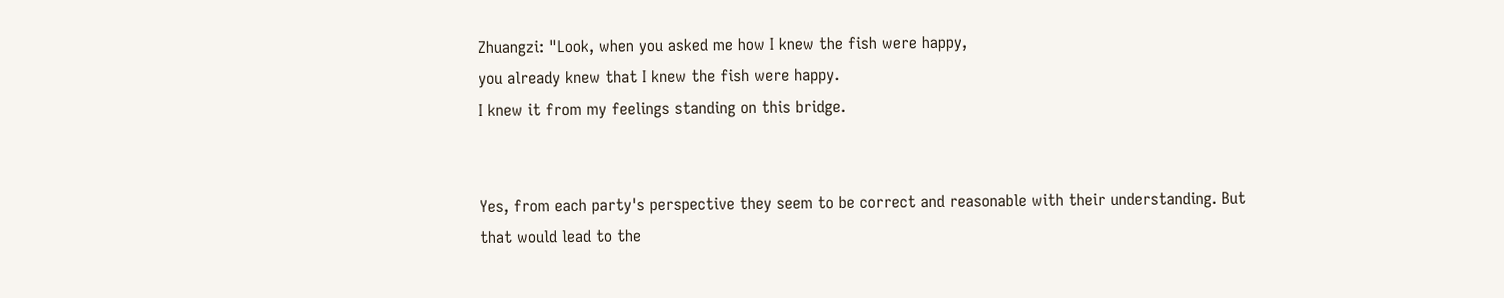Zhuangzi: "Look, when you asked me how I knew the fish were happy,
you already knew that I knew the fish were happy.
I knew it from my feelings standing on this bridge.


Yes, from each party's perspective they seem to be correct and reasonable with their understanding. But that would lead to the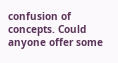confusion of concepts. Could anyone offer some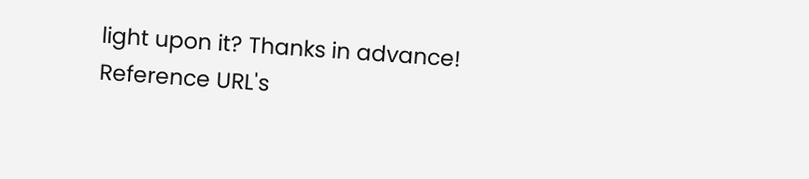light upon it? Thanks in advance!
Reference URL's